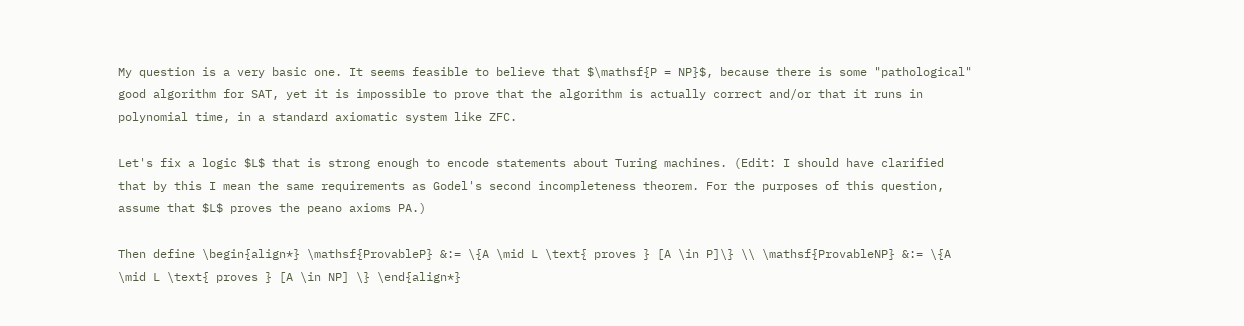My question is a very basic one. It seems feasible to believe that $\mathsf{P = NP}$, because there is some "pathological" good algorithm for SAT, yet it is impossible to prove that the algorithm is actually correct and/or that it runs in polynomial time, in a standard axiomatic system like ZFC.

Let's fix a logic $L$ that is strong enough to encode statements about Turing machines. (Edit: I should have clarified that by this I mean the same requirements as Godel's second incompleteness theorem. For the purposes of this question, assume that $L$ proves the peano axioms PA.)

Then define \begin{align*} \mathsf{ProvableP} &:= \{A \mid L \text{ proves } [A \in P]\} \\ \mathsf{ProvableNP} &:= \{A \mid L \text{ proves } [A \in NP] \} \end{align*}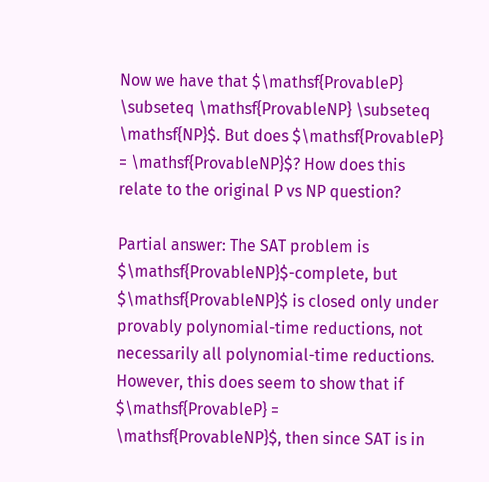Now we have that $\mathsf{ProvableP} \subseteq \mathsf{ProvableNP} \subseteq \mathsf{NP}$. But does $\mathsf{ProvableP} = \mathsf{ProvableNP}$? How does this relate to the original P vs NP question?

Partial answer: The SAT problem is $\mathsf{ProvableNP}$-complete, but $\mathsf{ProvableNP}$ is closed only under provably polynomial-time reductions, not necessarily all polynomial-time reductions. However, this does seem to show that if $\mathsf{ProvableP} = \mathsf{ProvableNP}$, then since SAT is in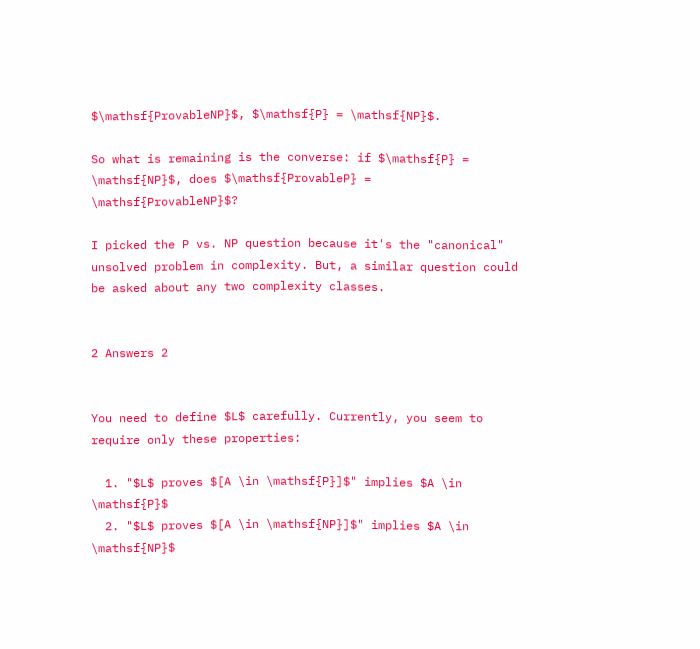$\mathsf{ProvableNP}$, $\mathsf{P} = \mathsf{NP}$.

So what is remaining is the converse: if $\mathsf{P} = \mathsf{NP}$, does $\mathsf{ProvableP} = \mathsf{ProvableNP}$?

I picked the P vs. NP question because it's the "canonical" unsolved problem in complexity. But, a similar question could be asked about any two complexity classes.


2 Answers 2


You need to define $L$ carefully. Currently, you seem to require only these properties:

  1. "$L$ proves $[A \in \mathsf{P}]$" implies $A \in \mathsf{P}$
  2. "$L$ proves $[A \in \mathsf{NP}]$" implies $A \in \mathsf{NP}$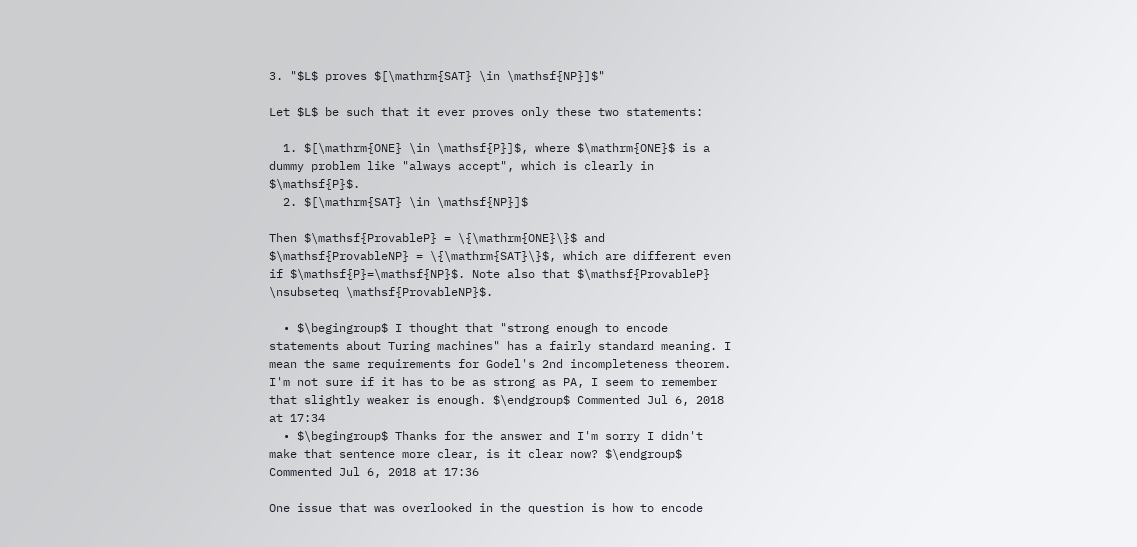3. "$L$ proves $[\mathrm{SAT} \in \mathsf{NP}]$"

Let $L$ be such that it ever proves only these two statements:

  1. $[\mathrm{ONE} \in \mathsf{P}]$, where $\mathrm{ONE}$ is a dummy problem like "always accept", which is clearly in $\mathsf{P}$.
  2. $[\mathrm{SAT} \in \mathsf{NP}]$

Then $\mathsf{ProvableP} = \{\mathrm{ONE}\}$ and $\mathsf{ProvableNP} = \{\mathrm{SAT}\}$, which are different even if $\mathsf{P}=\mathsf{NP}$. Note also that $\mathsf{ProvableP} \nsubseteq \mathsf{ProvableNP}$.

  • $\begingroup$ I thought that "strong enough to encode statements about Turing machines" has a fairly standard meaning. I mean the same requirements for Godel's 2nd incompleteness theorem. I'm not sure if it has to be as strong as PA, I seem to remember that slightly weaker is enough. $\endgroup$ Commented Jul 6, 2018 at 17:34
  • $\begingroup$ Thanks for the answer and I'm sorry I didn't make that sentence more clear, is it clear now? $\endgroup$ Commented Jul 6, 2018 at 17:36

One issue that was overlooked in the question is how to encode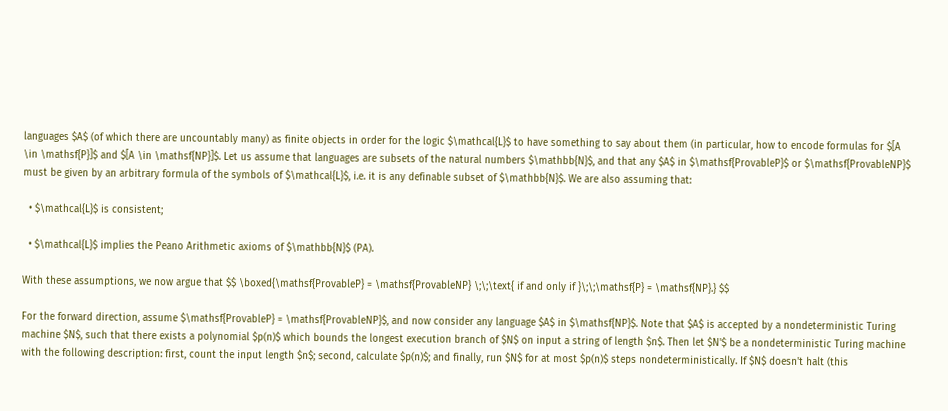languages $A$ (of which there are uncountably many) as finite objects in order for the logic $\mathcal{L}$ to have something to say about them (in particular, how to encode formulas for $[A \in \mathsf{P}]$ and $[A \in \mathsf{NP}]$. Let us assume that languages are subsets of the natural numbers $\mathbb{N}$, and that any $A$ in $\mathsf{ProvableP}$ or $\mathsf{ProvableNP}$ must be given by an arbitrary formula of the symbols of $\mathcal{L}$, i.e. it is any definable subset of $\mathbb{N}$. We are also assuming that:

  • $\mathcal{L}$ is consistent;

  • $\mathcal{L}$ implies the Peano Arithmetic axioms of $\mathbb{N}$ (PA).

With these assumptions, we now argue that $$ \boxed{\mathsf{ProvableP} = \mathsf{ProvableNP} \;\;\text{ if and only if }\;\;\mathsf{P} = \mathsf{NP}.} $$

For the forward direction, assume $\mathsf{ProvableP} = \mathsf{ProvableNP}$, and now consider any language $A$ in $\mathsf{NP}$. Note that $A$ is accepted by a nondeterministic Turing machine $N$, such that there exists a polynomial $p(n)$ which bounds the longest execution branch of $N$ on input a string of length $n$. Then let $N'$ be a nondeterministic Turing machine with the following description: first, count the input length $n$; second, calculate $p(n)$; and finally, run $N$ for at most $p(n)$ steps nondeterministically. If $N$ doesn't halt (this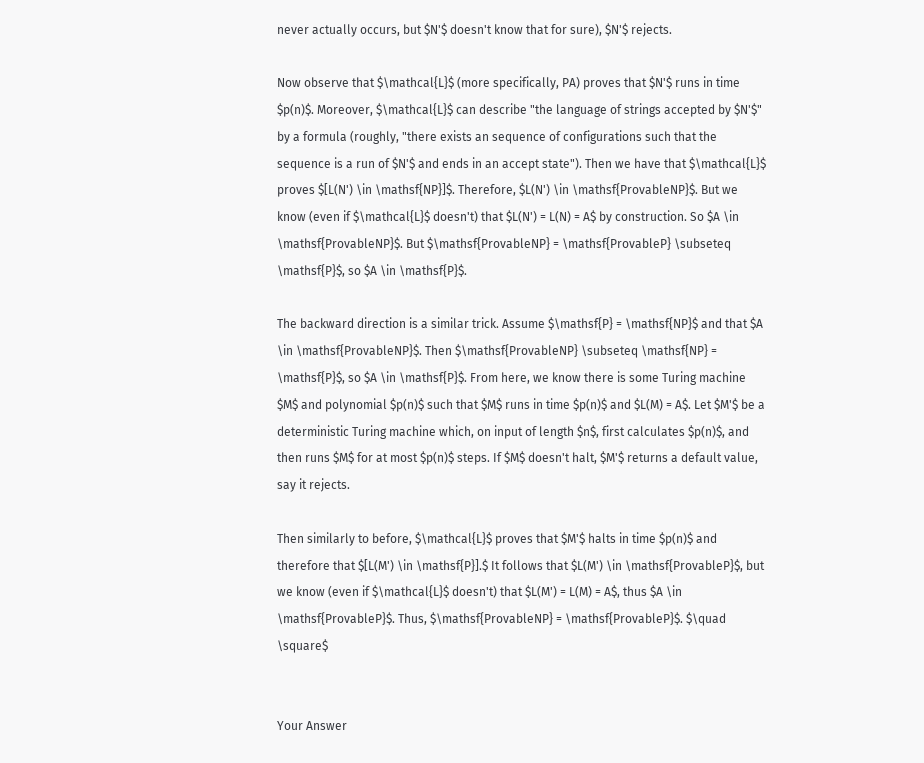never actually occurs, but $N'$ doesn't know that for sure), $N'$ rejects.

Now observe that $\mathcal{L}$ (more specifically, PA) proves that $N'$ runs in time $p(n)$. Moreover, $\mathcal{L}$ can describe "the language of strings accepted by $N'$" by a formula (roughly, "there exists an sequence of configurations such that the sequence is a run of $N'$ and ends in an accept state"). Then we have that $\mathcal{L}$ proves $[L(N') \in \mathsf{NP}]$. Therefore, $L(N') \in \mathsf{ProvableNP}$. But we know (even if $\mathcal{L}$ doesn't) that $L(N') = L(N) = A$ by construction. So $A \in \mathsf{ProvableNP}$. But $\mathsf{ProvableNP} = \mathsf{ProvableP} \subseteq \mathsf{P}$, so $A \in \mathsf{P}$.

The backward direction is a similar trick. Assume $\mathsf{P} = \mathsf{NP}$ and that $A \in \mathsf{ProvableNP}$. Then $\mathsf{ProvableNP} \subseteq \mathsf{NP} = \mathsf{P}$, so $A \in \mathsf{P}$. From here, we know there is some Turing machine $M$ and polynomial $p(n)$ such that $M$ runs in time $p(n)$ and $L(M) = A$. Let $M'$ be a deterministic Turing machine which, on input of length $n$, first calculates $p(n)$, and then runs $M$ for at most $p(n)$ steps. If $M$ doesn't halt, $M'$ returns a default value, say it rejects.

Then similarly to before, $\mathcal{L}$ proves that $M'$ halts in time $p(n)$ and therefore that $[L(M') \in \mathsf{P}].$ It follows that $L(M') \in \mathsf{ProvableP}$, but we know (even if $\mathcal{L}$ doesn't) that $L(M') = L(M) = A$, thus $A \in \mathsf{ProvableP}$. Thus, $\mathsf{ProvableNP} = \mathsf{ProvableP}$. $\quad \square$


Your Answer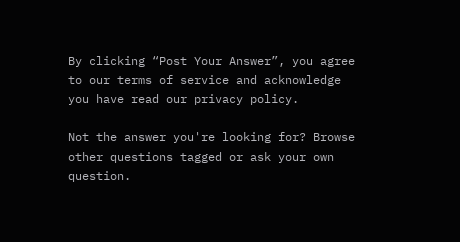By clicking “Post Your Answer”, you agree to our terms of service and acknowledge you have read our privacy policy.

Not the answer you're looking for? Browse other questions tagged or ask your own question.